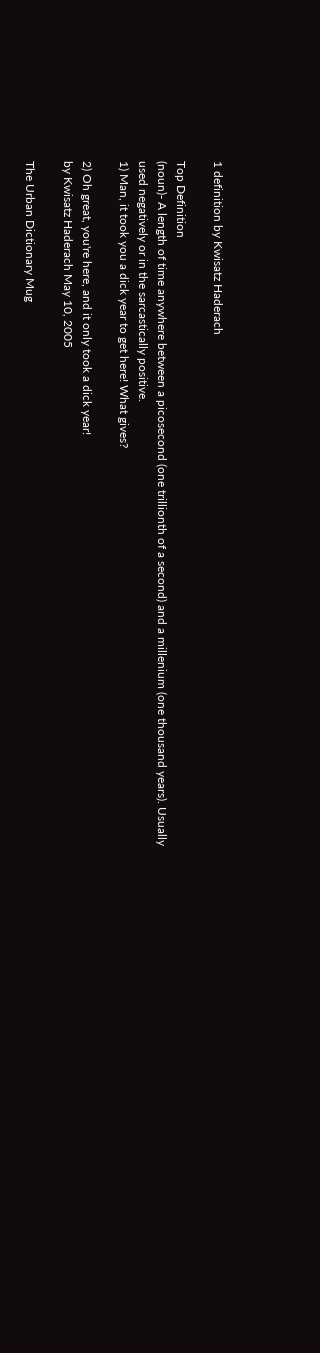1 definition by Kwisatz Haderach

Top Definition
(noun)- A length of time anywhere between a picosecond (one trillionth of a second) and a millenium (one thousand years). Usually used negatively or in the sarcastically positive.
1) Man, it took you a dick year to get here! What gives?

2) Oh great, you're here, and it only took a dick year!
by Kwisatz Haderach May 10, 2005

The Urban Dictionary Mug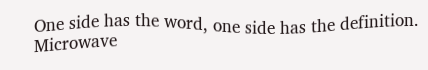One side has the word, one side has the definition. Microwave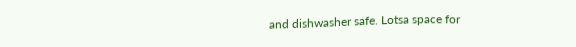and dishwasher safe. Lotsa space for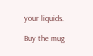your liquids.

Buy the mug